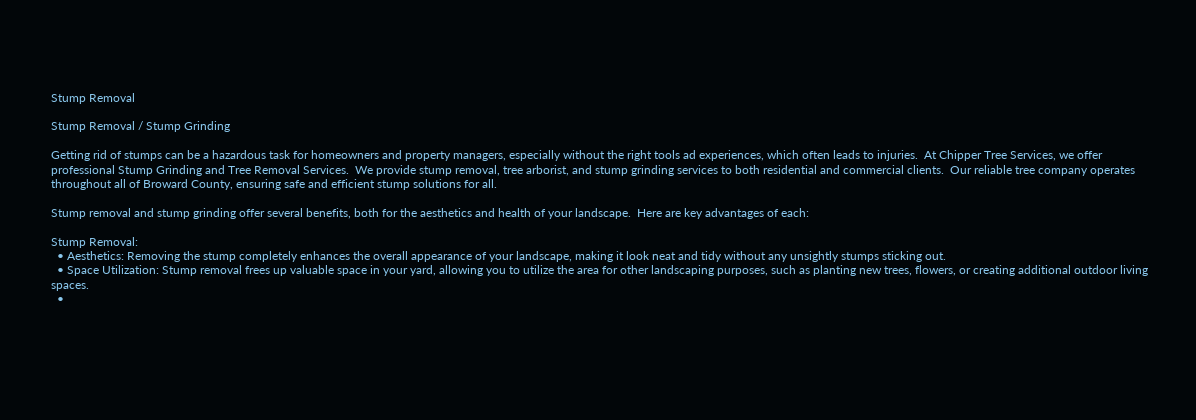Stump Removal

Stump Removal / Stump Grinding

Getting rid of stumps can be a hazardous task for homeowners and property managers, especially without the right tools ad experiences, which often leads to injuries.  At Chipper Tree Services, we offer professional Stump Grinding and Tree Removal Services.  We provide stump removal, tree arborist, and stump grinding services to both residential and commercial clients.  Our reliable tree company operates throughout all of Broward County, ensuring safe and efficient stump solutions for all.

Stump removal and stump grinding offer several benefits, both for the aesthetics and health of your landscape.  Here are key advantages of each:

Stump Removal:
  • Aesthetics: Removing the stump completely enhances the overall appearance of your landscape, making it look neat and tidy without any unsightly stumps sticking out.
  • Space Utilization: Stump removal frees up valuable space in your yard, allowing you to utilize the area for other landscaping purposes, such as planting new trees, flowers, or creating additional outdoor living spaces.
  •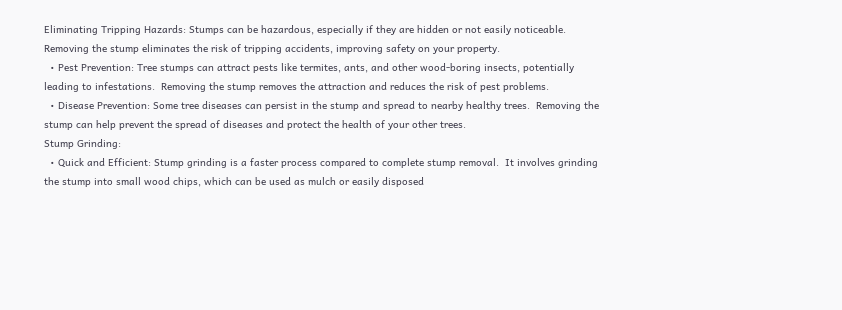Eliminating Tripping Hazards: Stumps can be hazardous, especially if they are hidden or not easily noticeable.  Removing the stump eliminates the risk of tripping accidents, improving safety on your property.
  • Pest Prevention: Tree stumps can attract pests like termites, ants, and other wood-boring insects, potentially leading to infestations.  Removing the stump removes the attraction and reduces the risk of pest problems.
  • Disease Prevention: Some tree diseases can persist in the stump and spread to nearby healthy trees.  Removing the stump can help prevent the spread of diseases and protect the health of your other trees.
Stump Grinding:
  • Quick and Efficient: Stump grinding is a faster process compared to complete stump removal.  It involves grinding the stump into small wood chips, which can be used as mulch or easily disposed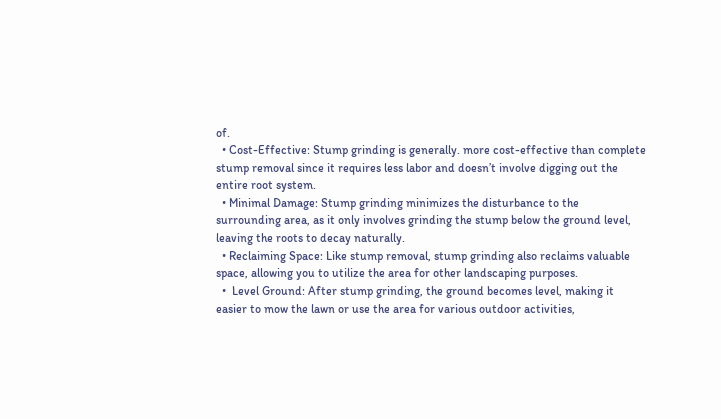of.
  • Cost-Effective: Stump grinding is generally. more cost-effective than complete stump removal since it requires less labor and doesn’t involve digging out the entire root system.
  • Minimal Damage: Stump grinding minimizes the disturbance to the surrounding area, as it only involves grinding the stump below the ground level, leaving the roots to decay naturally.
  • Reclaiming Space: Like stump removal, stump grinding also reclaims valuable space, allowing you to utilize the area for other landscaping purposes.
  •  Level Ground: After stump grinding, the ground becomes level, making it easier to mow the lawn or use the area for various outdoor activities,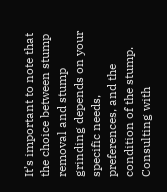It’s important to note that the choice between stump removal and stump grinding depends on your specific needs, preferences, and the condition of the stump.  Consulting with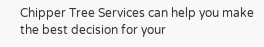Chipper Tree Services can help you make the best decision for your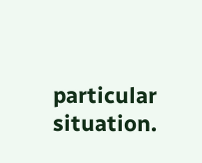particular situation.